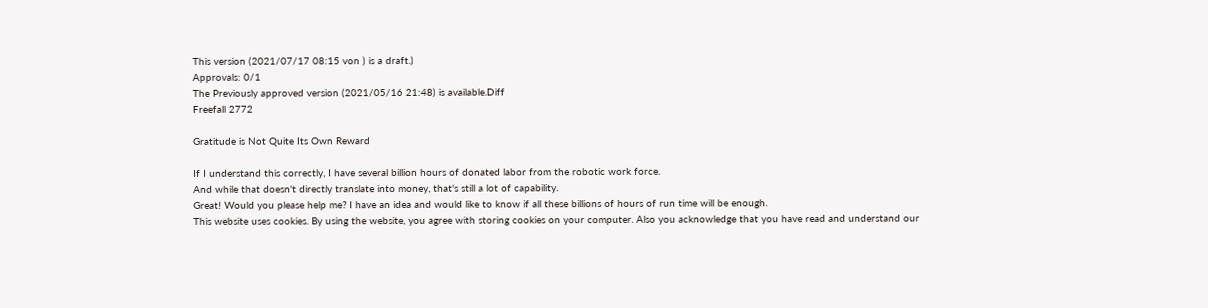This version (2021/07/17 08:15 von ) is a draft.)
Approvals: 0/1
The Previously approved version (2021/05/16 21:48) is available.Diff
Freefall 2772

Gratitude is Not Quite Its Own Reward

If I understand this correctly, I have several billion hours of donated labor from the robotic work force.
And while that doesn't directly translate into money, that's still a lot of capability.
Great! Would you please help me? I have an idea and would like to know if all these billions of hours of run time will be enough.
This website uses cookies. By using the website, you agree with storing cookies on your computer. Also you acknowledge that you have read and understand our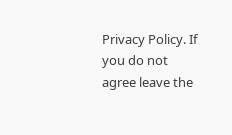Privacy Policy. If you do not agree leave the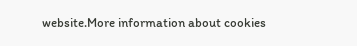website.More information about cookies